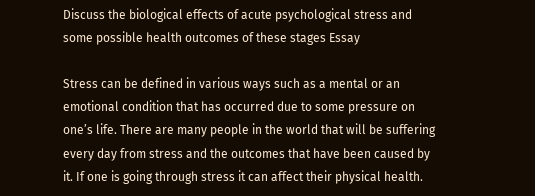Discuss the biological effects of acute psychological stress and some possible health outcomes of these stages Essay

Stress can be defined in various ways such as a mental or an emotional condition that has occurred due to some pressure on one’s life. There are many people in the world that will be suffering every day from stress and the outcomes that have been caused by it. If one is going through stress it can affect their physical health.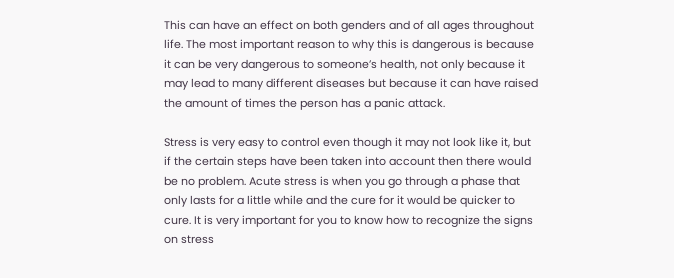This can have an effect on both genders and of all ages throughout life. The most important reason to why this is dangerous is because it can be very dangerous to someone’s health, not only because it may lead to many different diseases but because it can have raised the amount of times the person has a panic attack.

Stress is very easy to control even though it may not look like it, but if the certain steps have been taken into account then there would be no problem. Acute stress is when you go through a phase that only lasts for a little while and the cure for it would be quicker to cure. It is very important for you to know how to recognize the signs on stress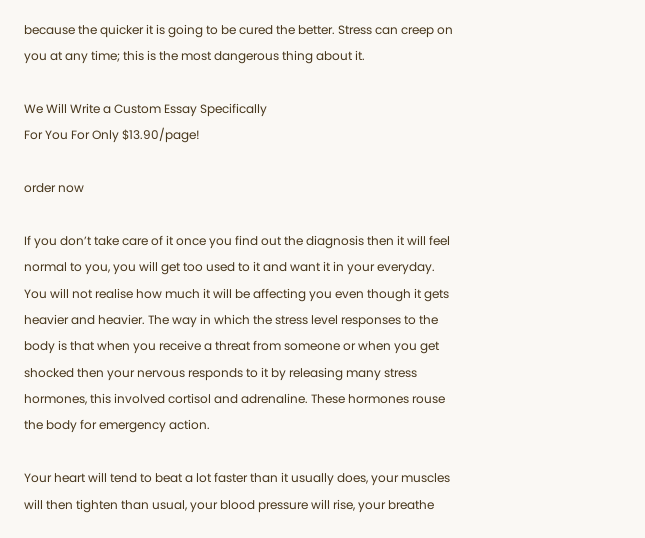because the quicker it is going to be cured the better. Stress can creep on you at any time; this is the most dangerous thing about it.

We Will Write a Custom Essay Specifically
For You For Only $13.90/page!

order now

If you don’t take care of it once you find out the diagnosis then it will feel normal to you, you will get too used to it and want it in your everyday. You will not realise how much it will be affecting you even though it gets heavier and heavier. The way in which the stress level responses to the body is that when you receive a threat from someone or when you get shocked then your nervous responds to it by releasing many stress hormones, this involved cortisol and adrenaline. These hormones rouse the body for emergency action.

Your heart will tend to beat a lot faster than it usually does, your muscles will then tighten than usual, your blood pressure will rise, your breathe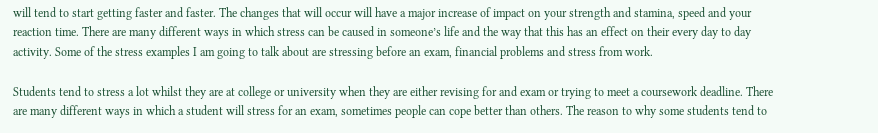will tend to start getting faster and faster. The changes that will occur will have a major increase of impact on your strength and stamina, speed and your reaction time. There are many different ways in which stress can be caused in someone’s life and the way that this has an effect on their every day to day activity. Some of the stress examples I am going to talk about are stressing before an exam, financial problems and stress from work.

Students tend to stress a lot whilst they are at college or university when they are either revising for and exam or trying to meet a coursework deadline. There are many different ways in which a student will stress for an exam, sometimes people can cope better than others. The reason to why some students tend to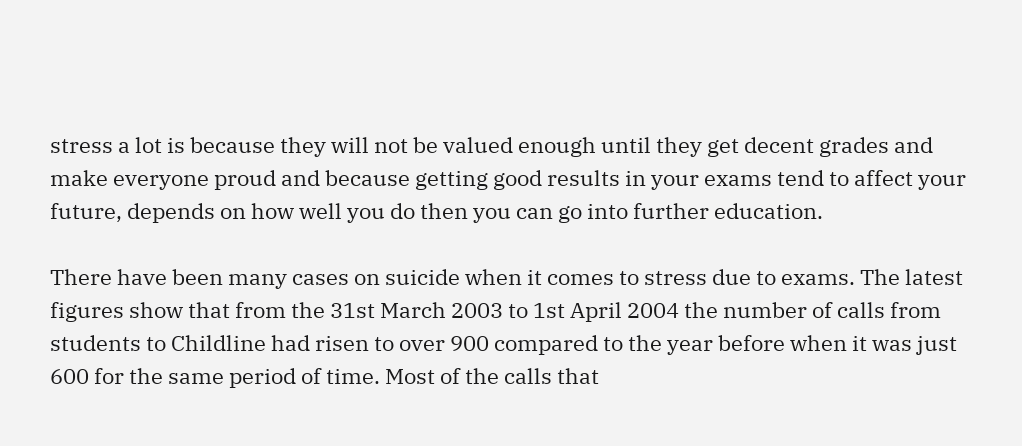stress a lot is because they will not be valued enough until they get decent grades and make everyone proud and because getting good results in your exams tend to affect your future, depends on how well you do then you can go into further education.

There have been many cases on suicide when it comes to stress due to exams. The latest figures show that from the 31st March 2003 to 1st April 2004 the number of calls from students to Childline had risen to over 900 compared to the year before when it was just 600 for the same period of time. Most of the calls that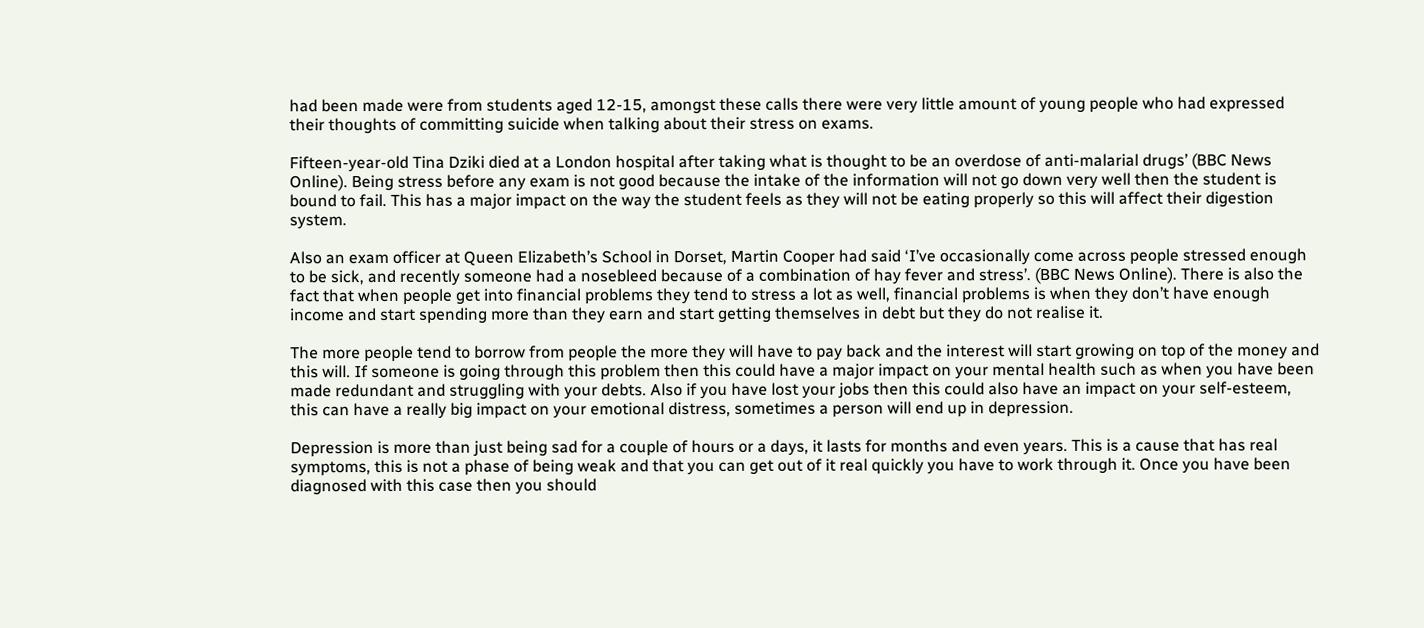had been made were from students aged 12-15, amongst these calls there were very little amount of young people who had expressed their thoughts of committing suicide when talking about their stress on exams.

Fifteen-year-old Tina Dziki died at a London hospital after taking what is thought to be an overdose of anti-malarial drugs’ (BBC News Online). Being stress before any exam is not good because the intake of the information will not go down very well then the student is bound to fail. This has a major impact on the way the student feels as they will not be eating properly so this will affect their digestion system.

Also an exam officer at Queen Elizabeth’s School in Dorset, Martin Cooper had said ‘I’ve occasionally come across people stressed enough to be sick, and recently someone had a nosebleed because of a combination of hay fever and stress’. (BBC News Online). There is also the fact that when people get into financial problems they tend to stress a lot as well, financial problems is when they don’t have enough income and start spending more than they earn and start getting themselves in debt but they do not realise it.

The more people tend to borrow from people the more they will have to pay back and the interest will start growing on top of the money and this will. If someone is going through this problem then this could have a major impact on your mental health such as when you have been made redundant and struggling with your debts. Also if you have lost your jobs then this could also have an impact on your self-esteem, this can have a really big impact on your emotional distress, sometimes a person will end up in depression.

Depression is more than just being sad for a couple of hours or a days, it lasts for months and even years. This is a cause that has real symptoms, this is not a phase of being weak and that you can get out of it real quickly you have to work through it. Once you have been diagnosed with this case then you should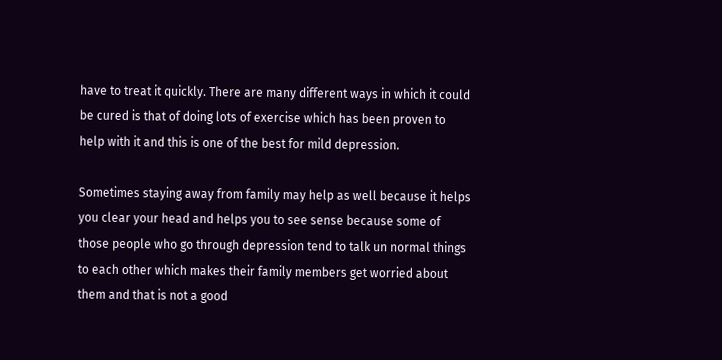have to treat it quickly. There are many different ways in which it could be cured is that of doing lots of exercise which has been proven to help with it and this is one of the best for mild depression.

Sometimes staying away from family may help as well because it helps you clear your head and helps you to see sense because some of those people who go through depression tend to talk un normal things to each other which makes their family members get worried about them and that is not a good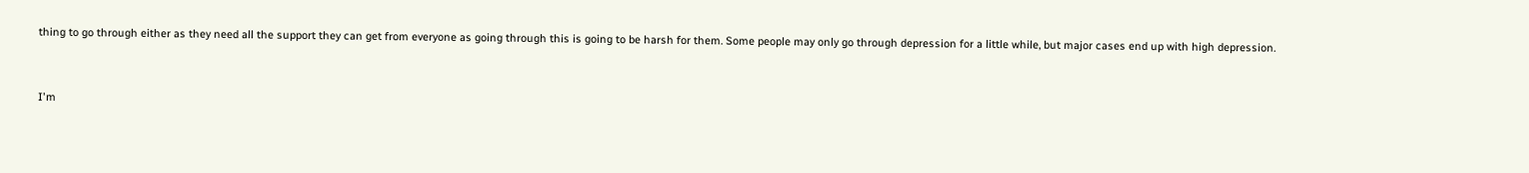thing to go through either as they need all the support they can get from everyone as going through this is going to be harsh for them. Some people may only go through depression for a little while, but major cases end up with high depression.


I'm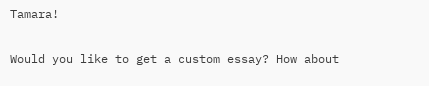Tamara!

Would you like to get a custom essay? How about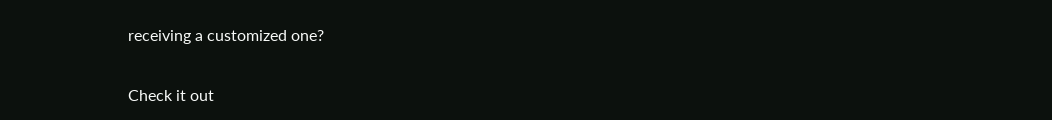receiving a customized one?

Check it out